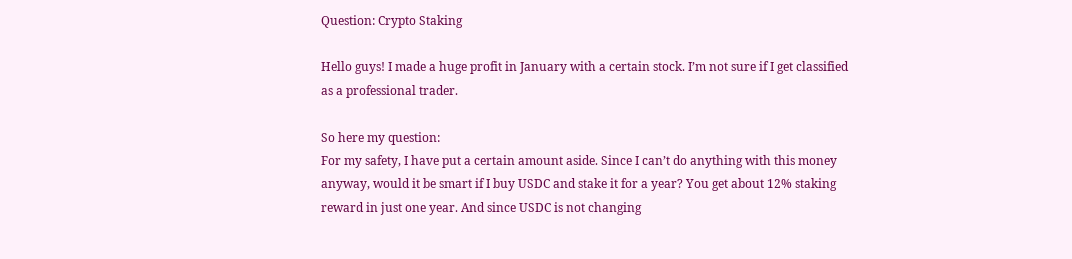Question: Crypto Staking

Hello guys! I made a huge profit in January with a certain stock. I’m not sure if I get classified as a professional trader.

So here my question:
For my safety, I have put a certain amount aside. Since I can’t do anything with this money anyway, would it be smart if I buy USDC and stake it for a year? You get about 12% staking reward in just one year. And since USDC is not changing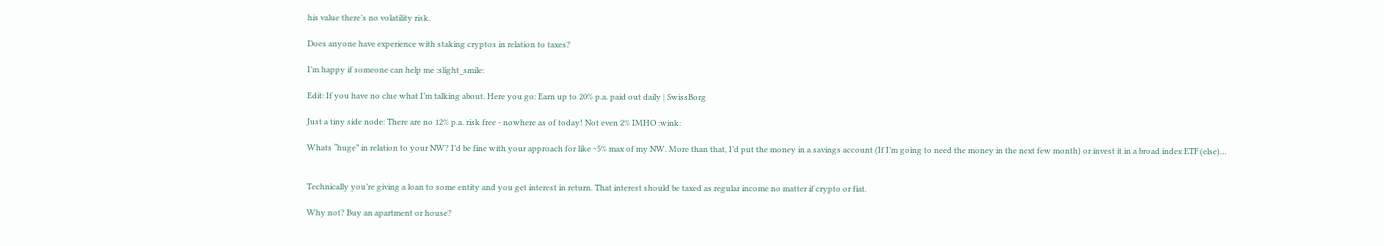his value there’s no volatility risk.

Does anyone have experience with staking cryptos in relation to taxes?

I’m happy if someone can help me :slight_smile:

Edit: If you have no clue what I’m talking about. Here you go: Earn up to 20% p.a. paid out daily | SwissBorg

Just a tiny side node: There are no 12% p.a. risk free - nowhere as of today! Not even 2% IMHO :wink:

Whats “huge” in relation to your NW? I’d be fine with your approach for like ~5% max of my NW. More than that, I’d put the money in a savings account (If I’m going to need the money in the next few month) or invest it in a broad index ETF (else)…


Technically you’re giving a loan to some entity and you get interest in return. That interest should be taxed as regular income no matter if crypto or fiat.

Why not? Buy an apartment or house?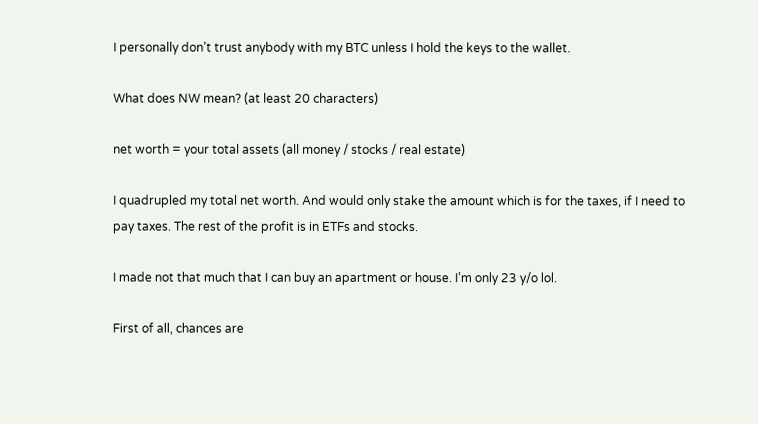I personally don’t trust anybody with my BTC unless I hold the keys to the wallet.

What does NW mean? (at least 20 characters)

net worth = your total assets (all money / stocks / real estate)

I quadrupled my total net worth. And would only stake the amount which is for the taxes, if I need to pay taxes. The rest of the profit is in ETFs and stocks.

I made not that much that I can buy an apartment or house. I’m only 23 y/o lol.

First of all, chances are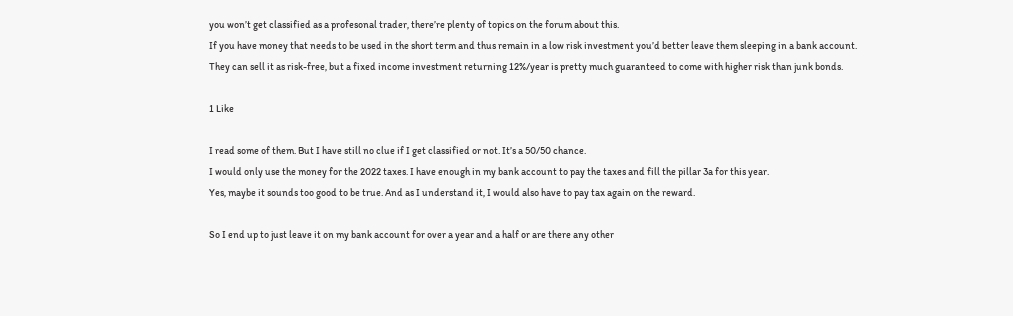you won’t get classified as a profesonal trader, there’re plenty of topics on the forum about this.
If you have money that needs to be used in the short term and thus remain in a low risk investment you’d better leave them sleeping in a bank account.
They can sell it as risk-free, but a fixed income investment returning 12%/year is pretty much guaranteed to come with higher risk than junk bonds.

1 Like

I read some of them. But I have still no clue if I get classified or not. It’s a 50/50 chance.
I would only use the money for the 2022 taxes. I have enough in my bank account to pay the taxes and fill the pillar 3a for this year.
Yes, maybe it sounds too good to be true. And as I understand it, I would also have to pay tax again on the reward.

So I end up to just leave it on my bank account for over a year and a half or are there any other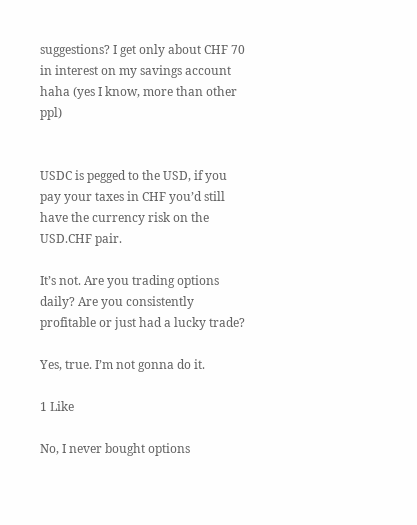suggestions? I get only about CHF 70 in interest on my savings account haha (yes I know, more than other ppl)


USDC is pegged to the USD, if you pay your taxes in CHF you’d still have the currency risk on the USD.CHF pair.

It’s not. Are you trading options daily? Are you consistently profitable or just had a lucky trade?

Yes, true. I’m not gonna do it.

1 Like

No, I never bought options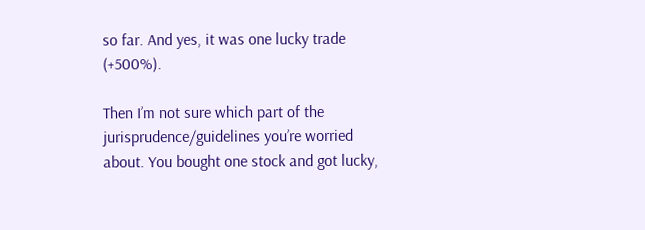so far. And yes, it was one lucky trade (+500%).

Then I’m not sure which part of the jurisprudence/guidelines you’re worried about. You bought one stock and got lucky,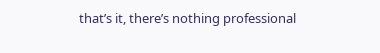that’s it, there’s nothing professional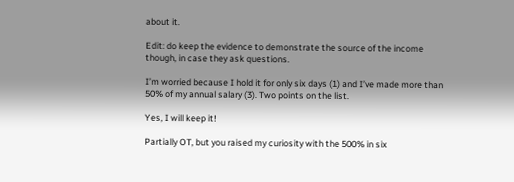about it.

Edit: do keep the evidence to demonstrate the source of the income though, in case they ask questions.

I’m worried because I hold it for only six days (1) and I’ve made more than 50% of my annual salary (3). Two points on the list.

Yes, I will keep it!

Partially OT, but you raised my curiosity with the 500% in six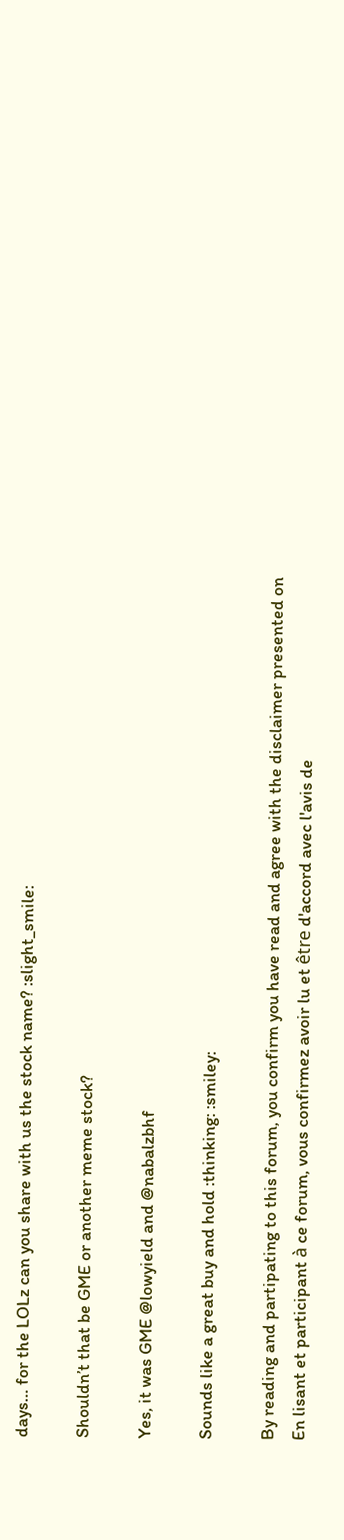days… for the LOLz can you share with us the stock name? :slight_smile:

Shouldn’t that be GME or another meme stock?

Yes, it was GME @lowyield and @nabalzbhf

Sounds like a great buy and hold :thinking: :smiley:

By reading and partipating to this forum, you confirm you have read and agree with the disclaimer presented on
En lisant et participant à ce forum, vous confirmez avoir lu et être d'accord avec l'avis de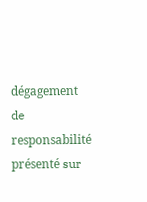dégagement de responsabilité présenté sur